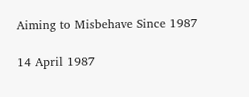Aiming to Misbehave Since 1987

14 April 1987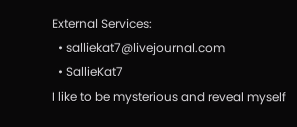External Services:
  • salliekat7@livejournal.com
  • SallieKat7
I like to be mysterious and reveal myself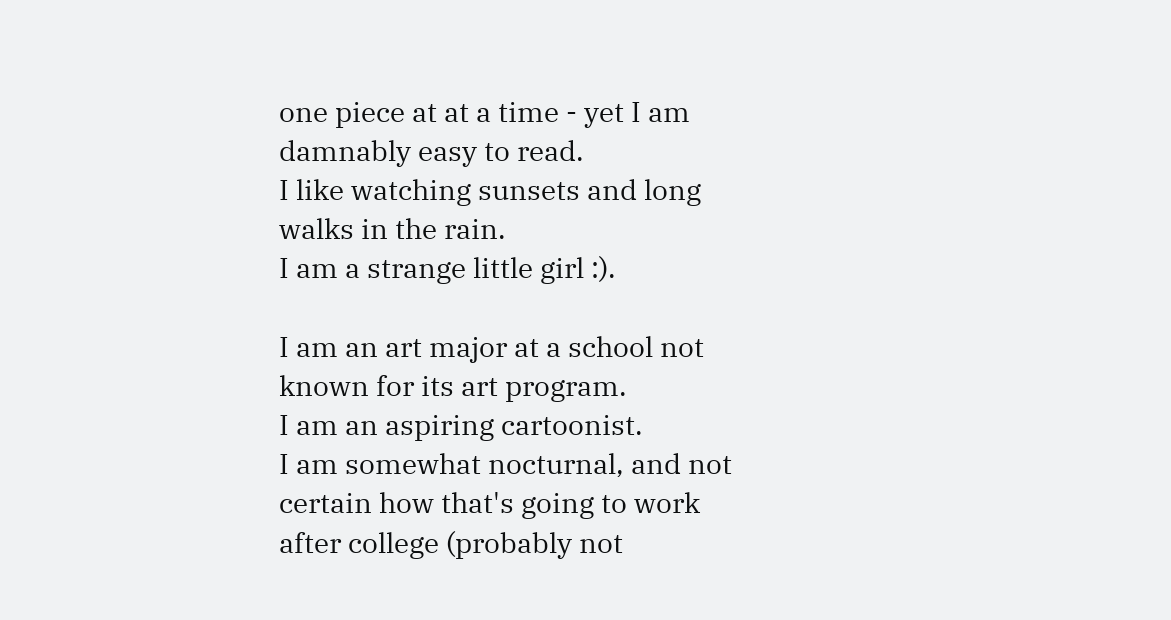one piece at at a time - yet I am damnably easy to read.
I like watching sunsets and long walks in the rain.
I am a strange little girl :).

I am an art major at a school not known for its art program.
I am an aspiring cartoonist.
I am somewhat nocturnal, and not certain how that's going to work after college (probably not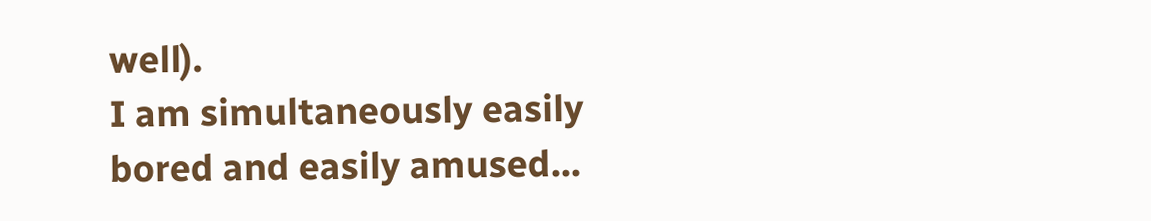well).
I am simultaneously easily bored and easily amused...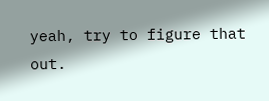yeah, try to figure that out.